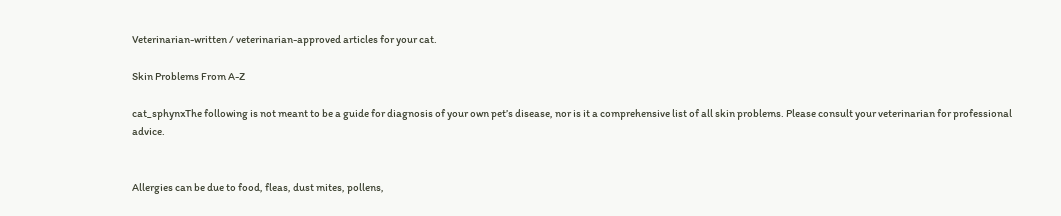Veterinarian-written / veterinarian-approved articles for your cat.

Skin Problems From A-Z

cat_sphynxThe following is not meant to be a guide for diagnosis of your own pet’s disease, nor is it a comprehensive list of all skin problems. Please consult your veterinarian for professional advice.


Allergies can be due to food, fleas, dust mites, pollens,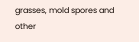grasses, mold spores and other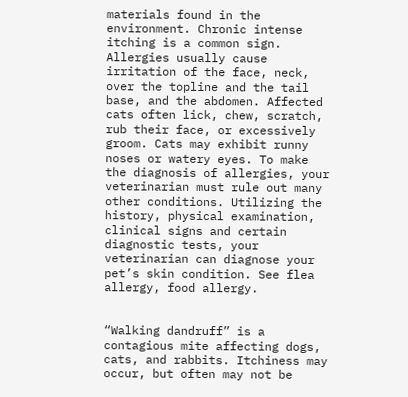materials found in the environment. Chronic intense itching is a common sign. Allergies usually cause irritation of the face, neck, over the topline and the tail base, and the abdomen. Affected cats often lick, chew, scratch, rub their face, or excessively groom. Cats may exhibit runny noses or watery eyes. To make the diagnosis of allergies, your veterinarian must rule out many other conditions. Utilizing the history, physical examination, clinical signs and certain diagnostic tests, your veterinarian can diagnose your pet’s skin condition. See flea allergy, food allergy.


“Walking dandruff” is a contagious mite affecting dogs, cats, and rabbits. Itchiness may occur, but often may not be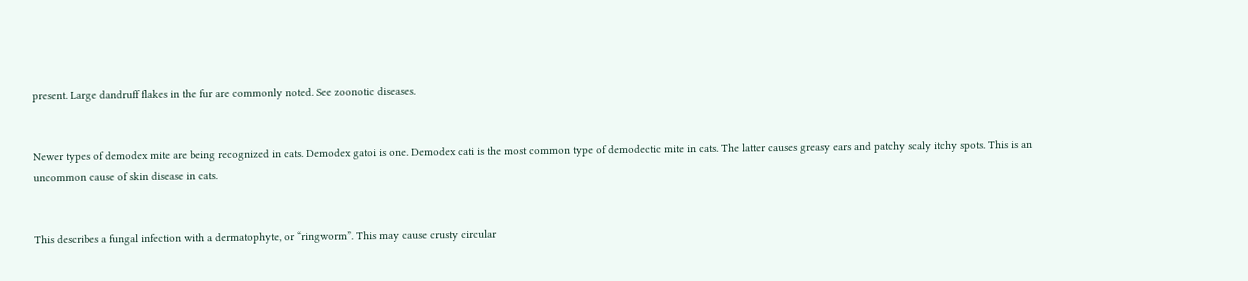present. Large dandruff flakes in the fur are commonly noted. See zoonotic diseases.


Newer types of demodex mite are being recognized in cats. Demodex gatoi is one. Demodex cati is the most common type of demodectic mite in cats. The latter causes greasy ears and patchy scaly itchy spots. This is an uncommon cause of skin disease in cats.


This describes a fungal infection with a dermatophyte, or “ringworm”. This may cause crusty circular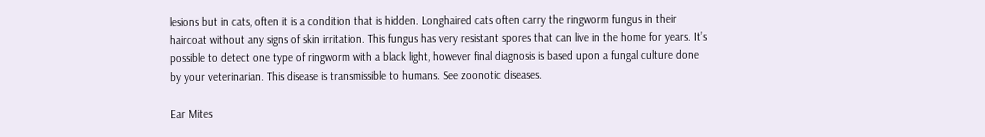lesions but in cats, often it is a condition that is hidden. Longhaired cats often carry the ringworm fungus in their haircoat without any signs of skin irritation. This fungus has very resistant spores that can live in the home for years. It’s possible to detect one type of ringworm with a black light, however final diagnosis is based upon a fungal culture done by your veterinarian. This disease is transmissible to humans. See zoonotic diseases.

Ear Mites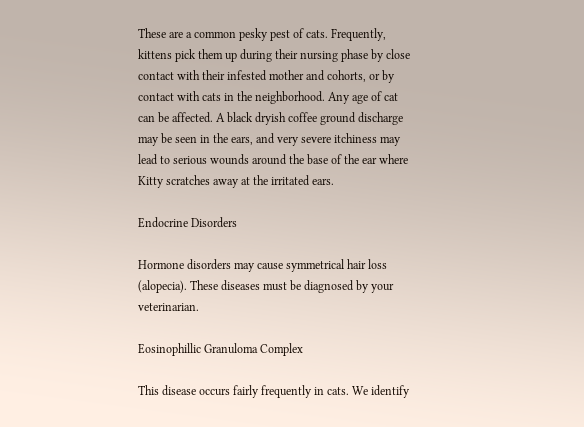These are a common pesky pest of cats. Frequently, kittens pick them up during their nursing phase by close contact with their infested mother and cohorts, or by contact with cats in the neighborhood. Any age of cat can be affected. A black dryish coffee ground discharge may be seen in the ears, and very severe itchiness may lead to serious wounds around the base of the ear where Kitty scratches away at the irritated ears.

Endocrine Disorders

Hormone disorders may cause symmetrical hair loss (alopecia). These diseases must be diagnosed by your veterinarian.

Eosinophillic Granuloma Complex

This disease occurs fairly frequently in cats. We identify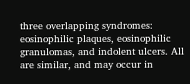three overlapping syndromes: eosinophilic plaques, eosinophilic granulomas, and indolent ulcers. All are similar, and may occur in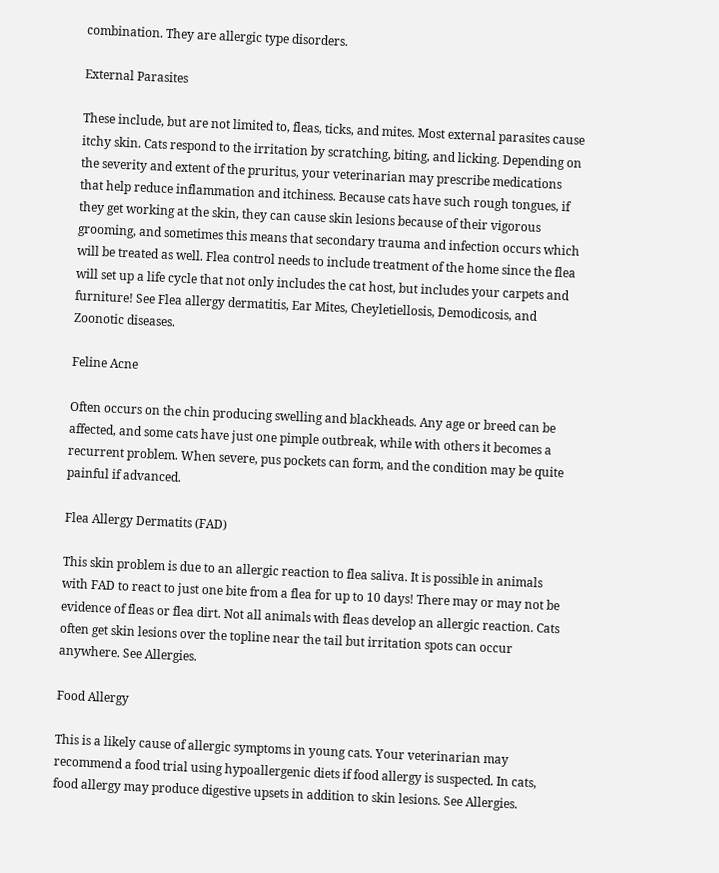combination. They are allergic type disorders.

External Parasites

These include, but are not limited to, fleas, ticks, and mites. Most external parasites cause itchy skin. Cats respond to the irritation by scratching, biting, and licking. Depending on the severity and extent of the pruritus, your veterinarian may prescribe medications that help reduce inflammation and itchiness. Because cats have such rough tongues, if they get working at the skin, they can cause skin lesions because of their vigorous grooming, and sometimes this means that secondary trauma and infection occurs which will be treated as well. Flea control needs to include treatment of the home since the flea will set up a life cycle that not only includes the cat host, but includes your carpets and furniture! See Flea allergy dermatitis, Ear Mites, Cheyletiellosis, Demodicosis, and Zoonotic diseases.

Feline Acne

Often occurs on the chin producing swelling and blackheads. Any age or breed can be affected, and some cats have just one pimple outbreak, while with others it becomes a recurrent problem. When severe, pus pockets can form, and the condition may be quite painful if advanced.

Flea Allergy Dermatits (FAD)

This skin problem is due to an allergic reaction to flea saliva. It is possible in animals with FAD to react to just one bite from a flea for up to 10 days! There may or may not be evidence of fleas or flea dirt. Not all animals with fleas develop an allergic reaction. Cats often get skin lesions over the topline near the tail but irritation spots can occur anywhere. See Allergies.

Food Allergy

This is a likely cause of allergic symptoms in young cats. Your veterinarian may recommend a food trial using hypoallergenic diets if food allergy is suspected. In cats, food allergy may produce digestive upsets in addition to skin lesions. See Allergies.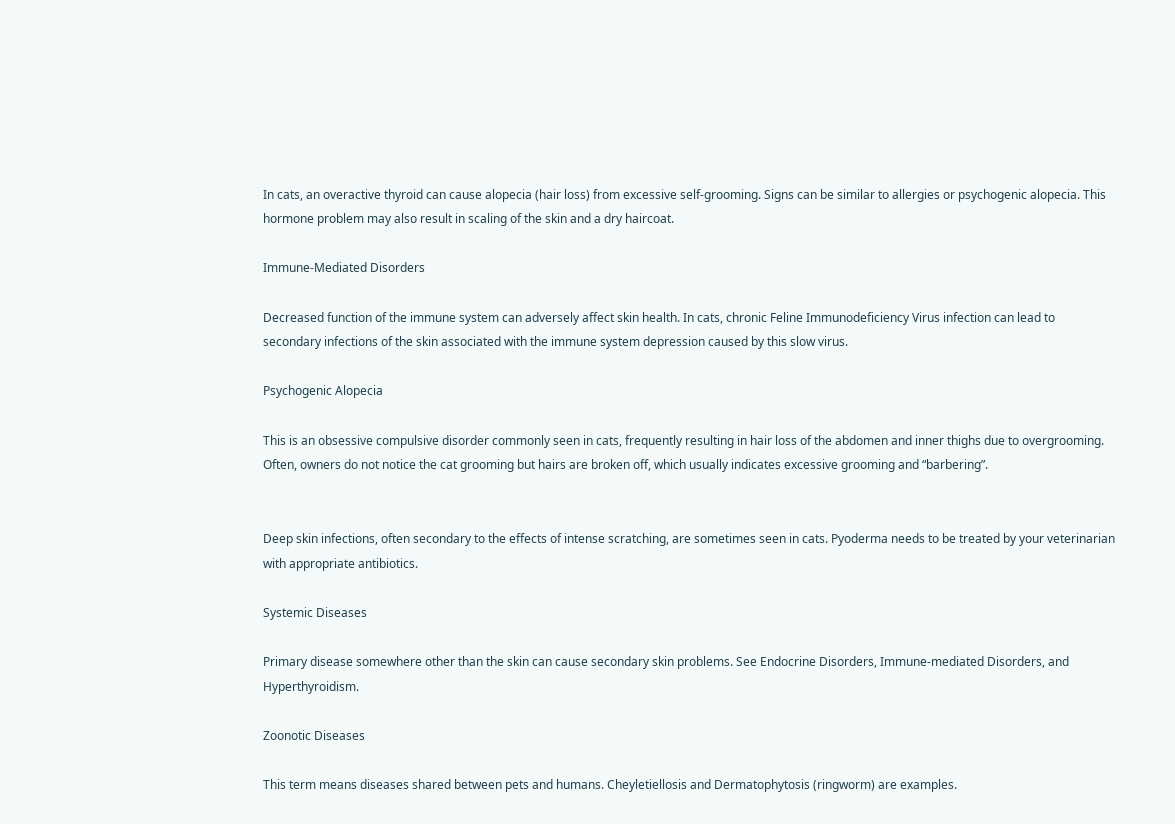In cats, an overactive thyroid can cause alopecia (hair loss) from excessive self-grooming. Signs can be similar to allergies or psychogenic alopecia. This hormone problem may also result in scaling of the skin and a dry haircoat.

Immune-Mediated Disorders

Decreased function of the immune system can adversely affect skin health. In cats, chronic Feline Immunodeficiency Virus infection can lead to secondary infections of the skin associated with the immune system depression caused by this slow virus.

Psychogenic Alopecia

This is an obsessive compulsive disorder commonly seen in cats, frequently resulting in hair loss of the abdomen and inner thighs due to overgrooming. Often, owners do not notice the cat grooming but hairs are broken off, which usually indicates excessive grooming and “barbering”.


Deep skin infections, often secondary to the effects of intense scratching, are sometimes seen in cats. Pyoderma needs to be treated by your veterinarian with appropriate antibiotics.

Systemic Diseases

Primary disease somewhere other than the skin can cause secondary skin problems. See Endocrine Disorders, Immune-mediated Disorders, and Hyperthyroidism.

Zoonotic Diseases

This term means diseases shared between pets and humans. Cheyletiellosis and Dermatophytosis (ringworm) are examples.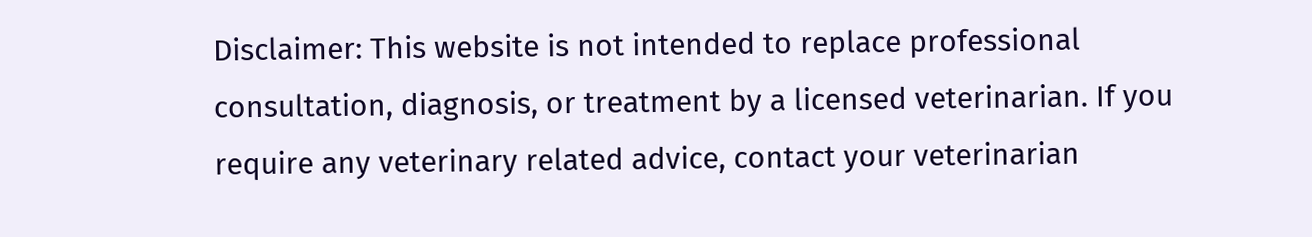Disclaimer: This website is not intended to replace professional consultation, diagnosis, or treatment by a licensed veterinarian. If you require any veterinary related advice, contact your veterinarian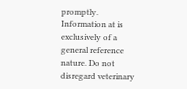promptly. Information at is exclusively of a general reference nature. Do not disregard veterinary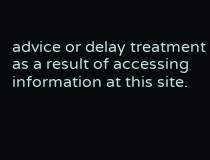advice or delay treatment as a result of accessing information at this site.